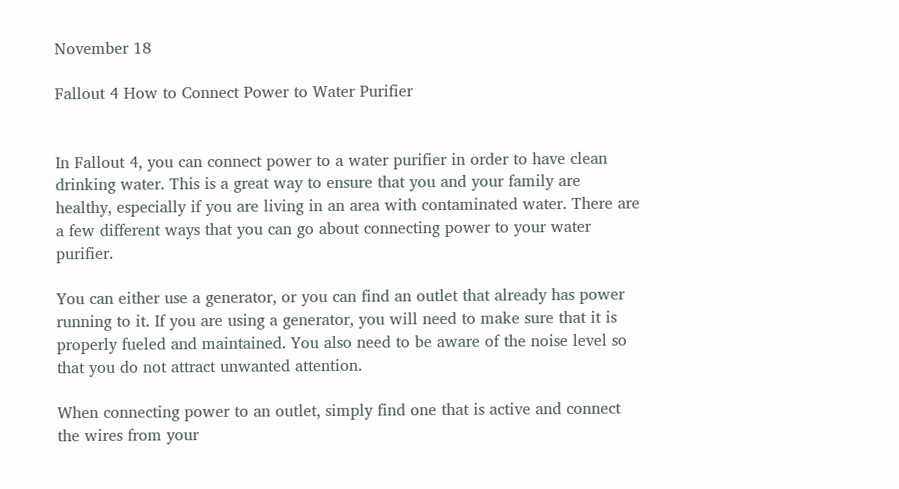November 18

Fallout 4 How to Connect Power to Water Purifier


In Fallout 4, you can connect power to a water purifier in order to have clean drinking water. This is a great way to ensure that you and your family are healthy, especially if you are living in an area with contaminated water. There are a few different ways that you can go about connecting power to your water purifier.

You can either use a generator, or you can find an outlet that already has power running to it. If you are using a generator, you will need to make sure that it is properly fueled and maintained. You also need to be aware of the noise level so that you do not attract unwanted attention.

When connecting power to an outlet, simply find one that is active and connect the wires from your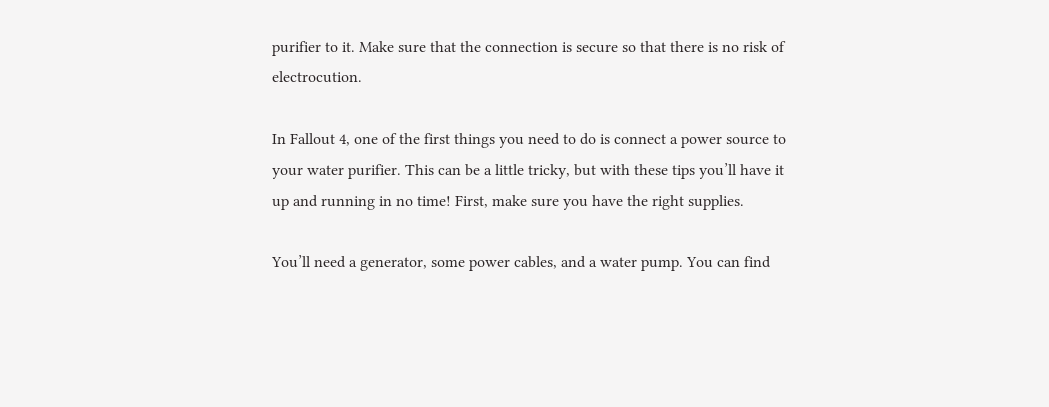purifier to it. Make sure that the connection is secure so that there is no risk of electrocution.

In Fallout 4, one of the first things you need to do is connect a power source to your water purifier. This can be a little tricky, but with these tips you’ll have it up and running in no time! First, make sure you have the right supplies.

You’ll need a generator, some power cables, and a water pump. You can find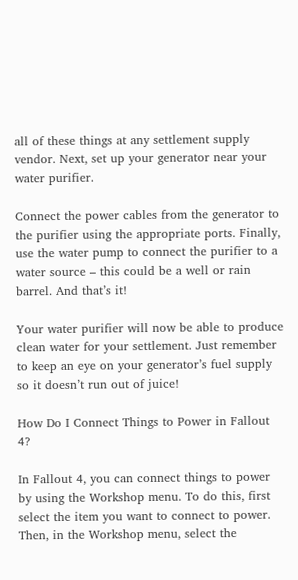all of these things at any settlement supply vendor. Next, set up your generator near your water purifier.

Connect the power cables from the generator to the purifier using the appropriate ports. Finally, use the water pump to connect the purifier to a water source – this could be a well or rain barrel. And that’s it!

Your water purifier will now be able to produce clean water for your settlement. Just remember to keep an eye on your generator’s fuel supply so it doesn’t run out of juice!

How Do I Connect Things to Power in Fallout 4?

In Fallout 4, you can connect things to power by using the Workshop menu. To do this, first select the item you want to connect to power. Then, in the Workshop menu, select the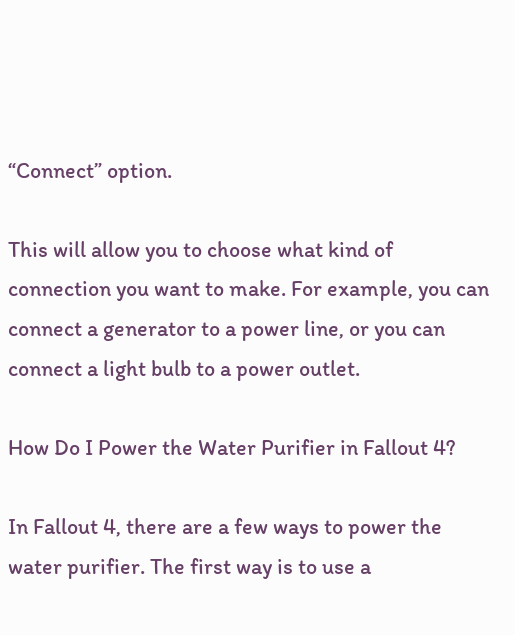“Connect” option.

This will allow you to choose what kind of connection you want to make. For example, you can connect a generator to a power line, or you can connect a light bulb to a power outlet.

How Do I Power the Water Purifier in Fallout 4?

In Fallout 4, there are a few ways to power the water purifier. The first way is to use a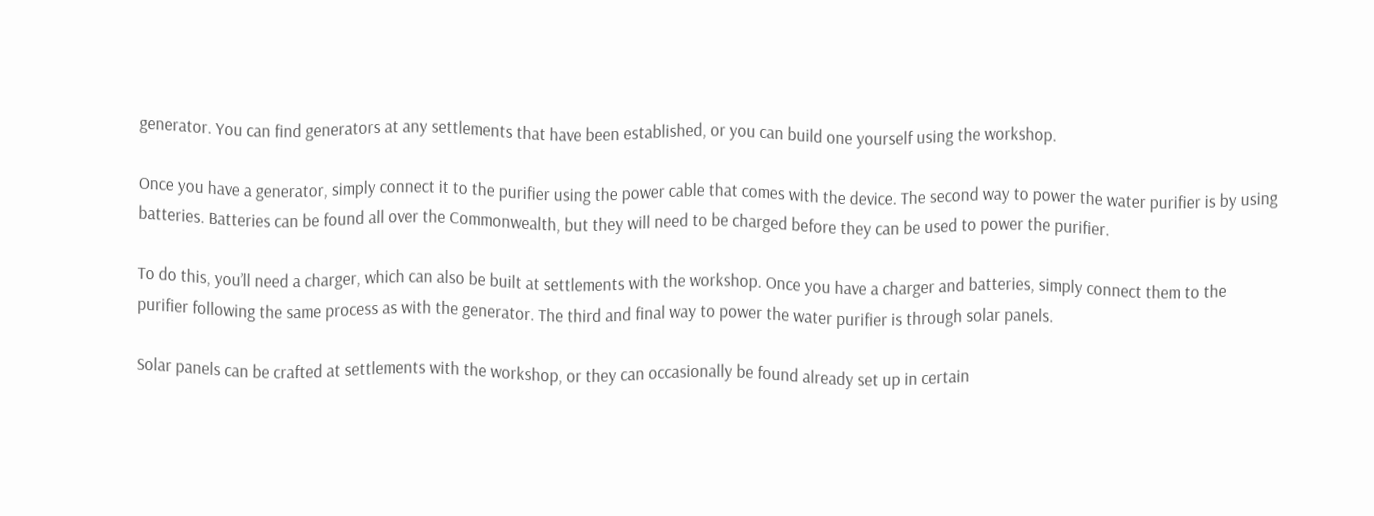generator. You can find generators at any settlements that have been established, or you can build one yourself using the workshop.

Once you have a generator, simply connect it to the purifier using the power cable that comes with the device. The second way to power the water purifier is by using batteries. Batteries can be found all over the Commonwealth, but they will need to be charged before they can be used to power the purifier.

To do this, you’ll need a charger, which can also be built at settlements with the workshop. Once you have a charger and batteries, simply connect them to the purifier following the same process as with the generator. The third and final way to power the water purifier is through solar panels.

Solar panels can be crafted at settlements with the workshop, or they can occasionally be found already set up in certain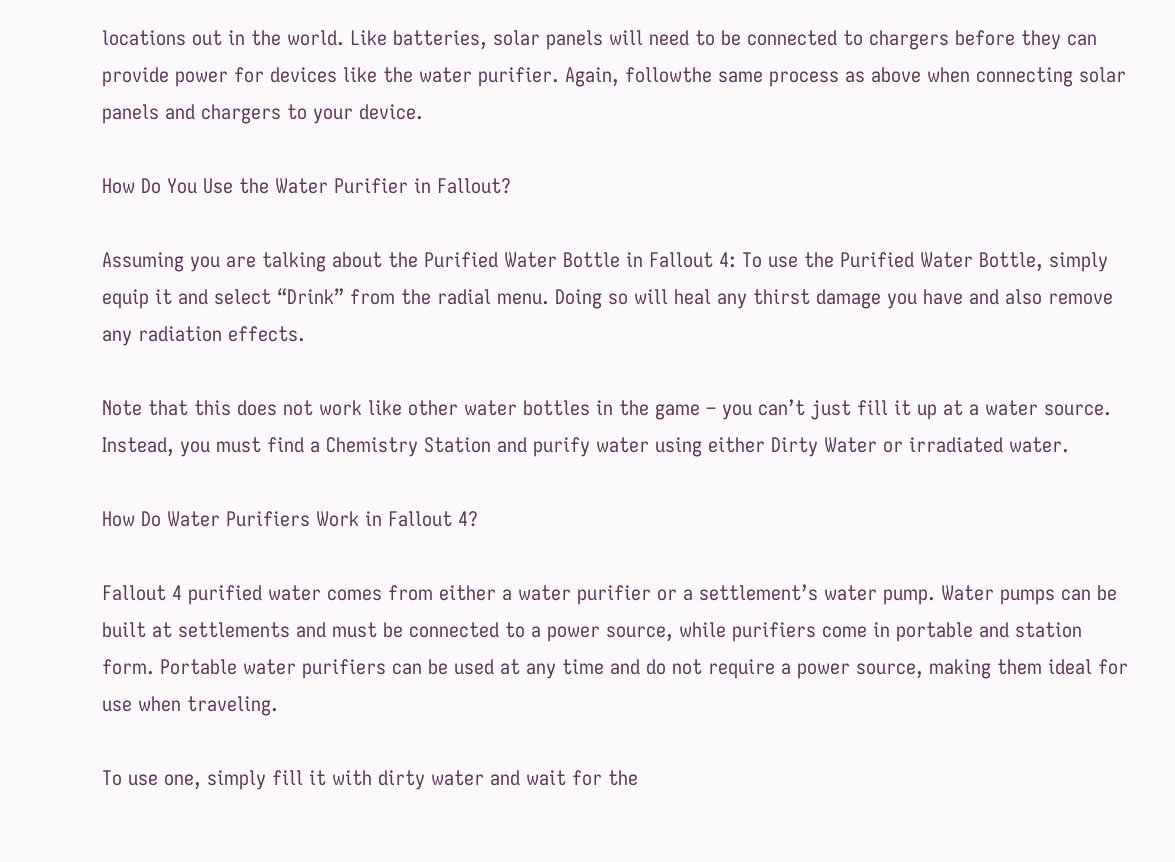locations out in the world. Like batteries, solar panels will need to be connected to chargers before they can provide power for devices like the water purifier. Again, followthe same process as above when connecting solar panels and chargers to your device.

How Do You Use the Water Purifier in Fallout?

Assuming you are talking about the Purified Water Bottle in Fallout 4: To use the Purified Water Bottle, simply equip it and select “Drink” from the radial menu. Doing so will heal any thirst damage you have and also remove any radiation effects.

Note that this does not work like other water bottles in the game – you can’t just fill it up at a water source. Instead, you must find a Chemistry Station and purify water using either Dirty Water or irradiated water.

How Do Water Purifiers Work in Fallout 4?

Fallout 4 purified water comes from either a water purifier or a settlement’s water pump. Water pumps can be built at settlements and must be connected to a power source, while purifiers come in portable and station form. Portable water purifiers can be used at any time and do not require a power source, making them ideal for use when traveling.

To use one, simply fill it with dirty water and wait for the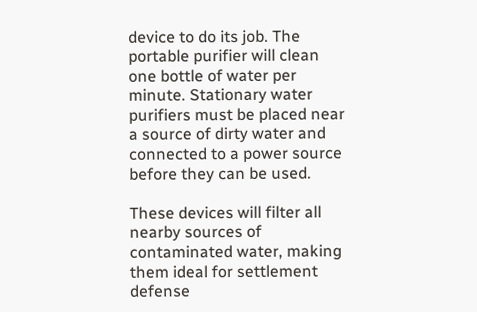device to do its job. The portable purifier will clean one bottle of water per minute. Stationary water purifiers must be placed near a source of dirty water and connected to a power source before they can be used.

These devices will filter all nearby sources of contaminated water, making them ideal for settlement defense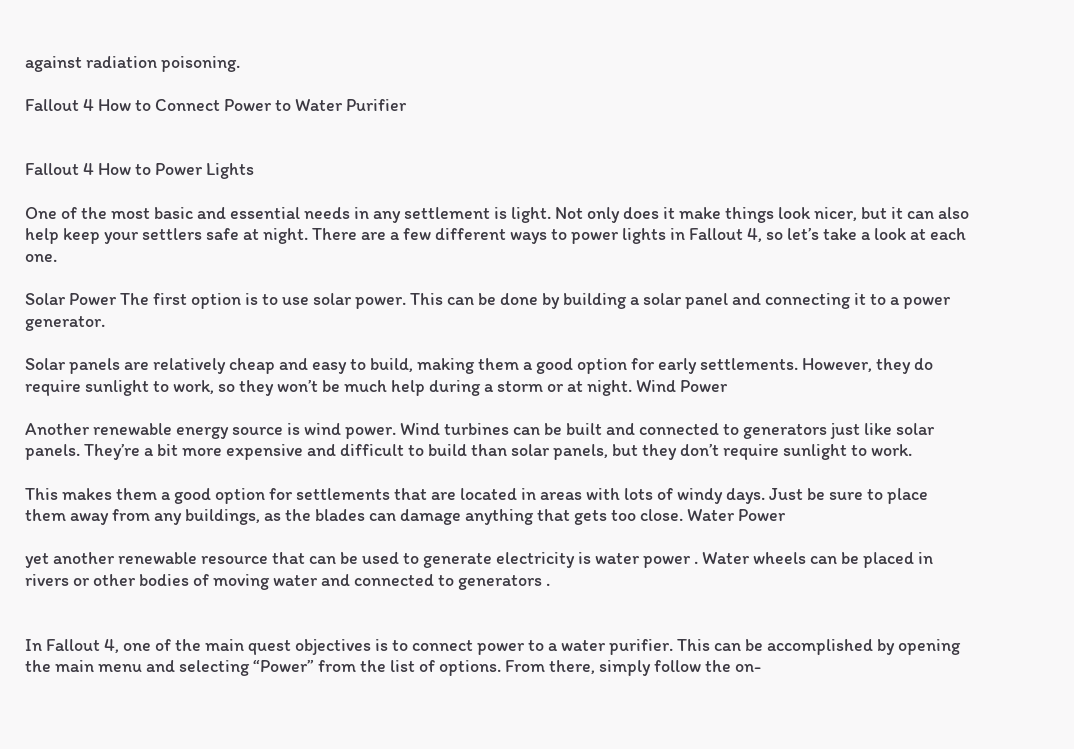against radiation poisoning.

Fallout 4 How to Connect Power to Water Purifier


Fallout 4 How to Power Lights

One of the most basic and essential needs in any settlement is light. Not only does it make things look nicer, but it can also help keep your settlers safe at night. There are a few different ways to power lights in Fallout 4, so let’s take a look at each one.

Solar Power The first option is to use solar power. This can be done by building a solar panel and connecting it to a power generator.

Solar panels are relatively cheap and easy to build, making them a good option for early settlements. However, they do require sunlight to work, so they won’t be much help during a storm or at night. Wind Power

Another renewable energy source is wind power. Wind turbines can be built and connected to generators just like solar panels. They’re a bit more expensive and difficult to build than solar panels, but they don’t require sunlight to work.

This makes them a good option for settlements that are located in areas with lots of windy days. Just be sure to place them away from any buildings, as the blades can damage anything that gets too close. Water Power

yet another renewable resource that can be used to generate electricity is water power . Water wheels can be placed in rivers or other bodies of moving water and connected to generators .


In Fallout 4, one of the main quest objectives is to connect power to a water purifier. This can be accomplished by opening the main menu and selecting “Power” from the list of options. From there, simply follow the on-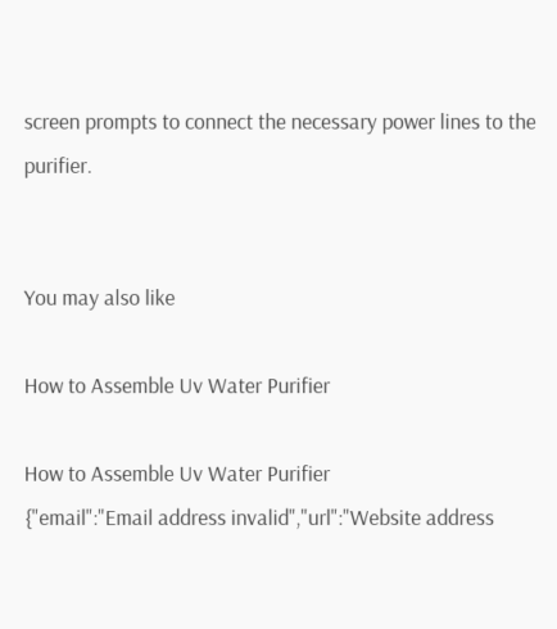screen prompts to connect the necessary power lines to the purifier.


You may also like

How to Assemble Uv Water Purifier

How to Assemble Uv Water Purifier
{"email":"Email address invalid","url":"Website address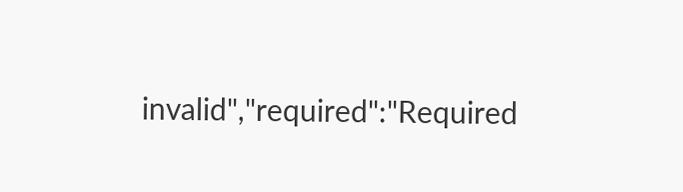invalid","required":"Required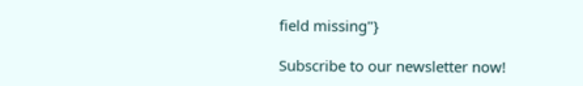field missing"}

Subscribe to our newsletter now!